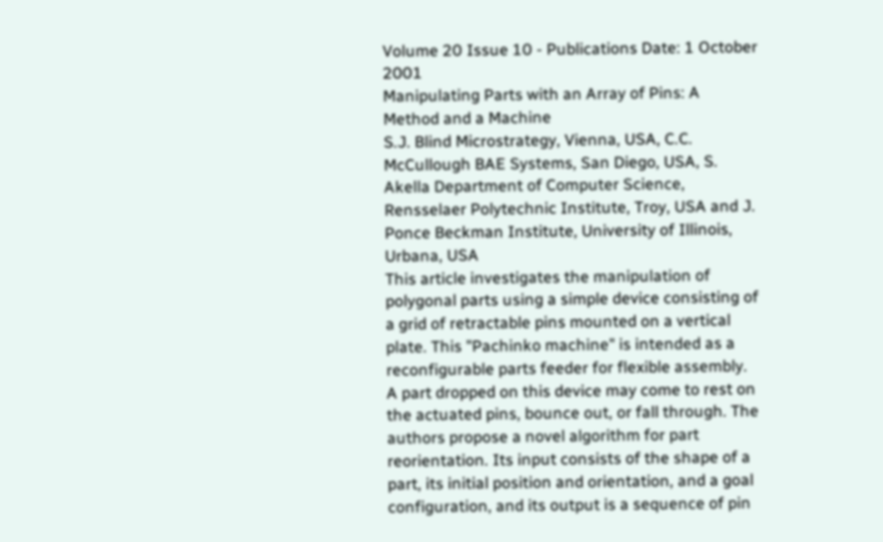Volume 20 Issue 10 - Publications Date: 1 October 2001
Manipulating Parts with an Array of Pins: A Method and a Machine
S.J. Blind Microstrategy, Vienna, USA, C.C. McCullough BAE Systems, San Diego, USA, S. Akella Department of Computer Science, Rensselaer Polytechnic Institute, Troy, USA and J. Ponce Beckman Institute, University of Illinois, Urbana, USA
This article investigates the manipulation of polygonal parts using a simple device consisting of a grid of retractable pins mounted on a vertical plate. This "Pachinko machine" is intended as a reconfigurable parts feeder for flexible assembly. A part dropped on this device may come to rest on the actuated pins, bounce out, or fall through. The authors propose a novel algorithm for part reorientation. Its input consists of the shape of a part, its initial position and orientation, and a goal configuration, and its output is a sequence of pin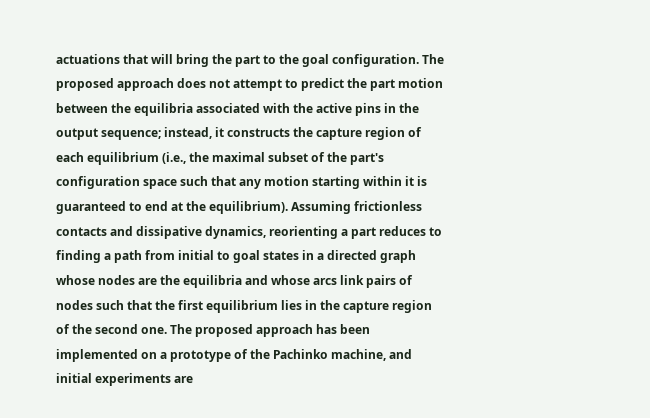actuations that will bring the part to the goal configuration. The proposed approach does not attempt to predict the part motion between the equilibria associated with the active pins in the output sequence; instead, it constructs the capture region of each equilibrium (i.e., the maximal subset of the part's configuration space such that any motion starting within it is guaranteed to end at the equilibrium). Assuming frictionless contacts and dissipative dynamics, reorienting a part reduces to finding a path from initial to goal states in a directed graph whose nodes are the equilibria and whose arcs link pairs of nodes such that the first equilibrium lies in the capture region of the second one. The proposed approach has been implemented on a prototype of the Pachinko machine, and initial experiments are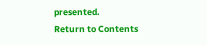presented.
Return to Contents